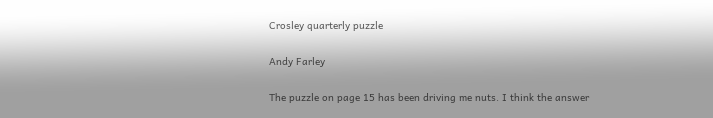Crosley quarterly puzzle

Andy Farley

The puzzle on page 15 has been driving me nuts. I think the answer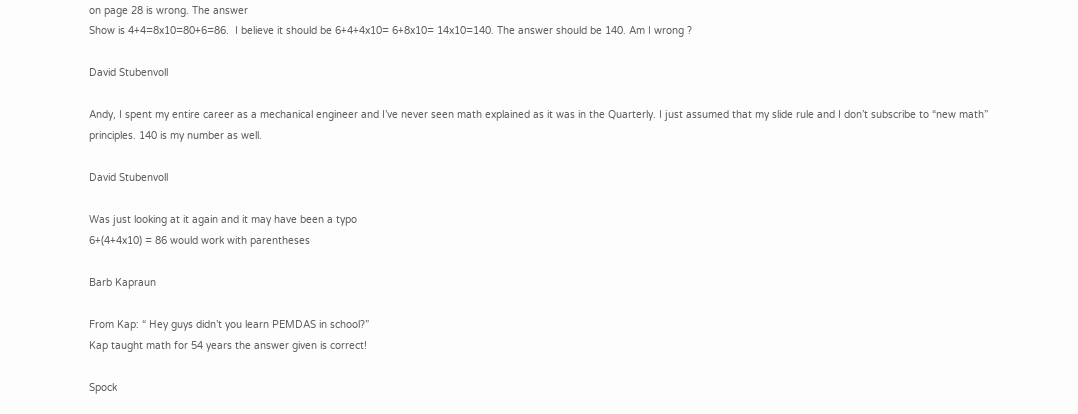on page 28 is wrong. The answer
Show is 4+4=8x10=80+6=86.  I believe it should be 6+4+4x10= 6+8x10= 14x10=140. The answer should be 140. Am I wrong ?

David Stubenvoll

Andy, I spent my entire career as a mechanical engineer and I’ve never seen math explained as it was in the Quarterly. I just assumed that my slide rule and I don’t subscribe to “new math” principles. 140 is my number as well.

David Stubenvoll

Was just looking at it again and it may have been a typo
6+(4+4x10) = 86 would work with parentheses

Barb Kapraun

From Kap: “ Hey guys didn’t you learn PEMDAS in school?”
Kap taught math for 54 years the answer given is correct!

Spock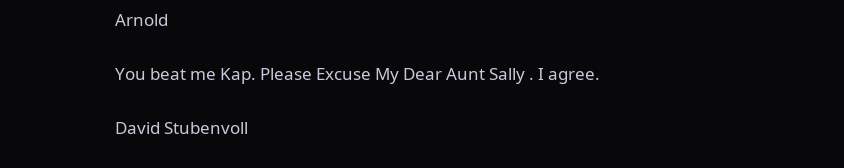Arnold

You beat me Kap. Please Excuse My Dear Aunt Sally . I agree.

David Stubenvoll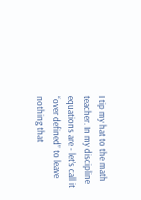I tip my hat to the math teacher. In my discipline equations are - let’s call it “over defined” to leave nothing that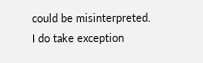could be misinterpreted. I do take exception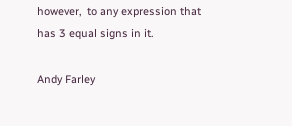however,  to any expression that has 3 equal signs in it.

Andy Farley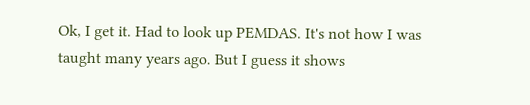Ok, I get it. Had to look up PEMDAS. It's not how I was taught many years ago. But I guess it shows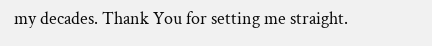my decades. Thank You for setting me straight.